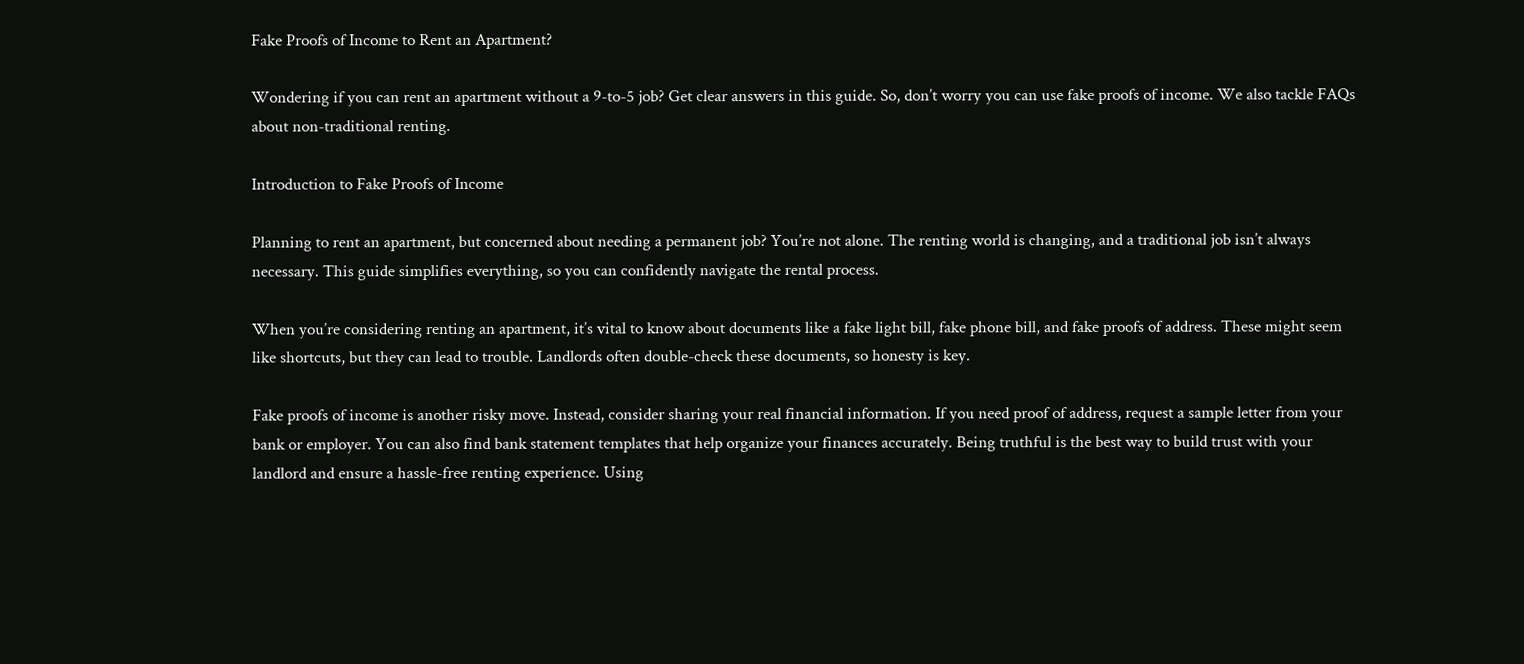Fake Proofs of Income to Rent an Apartment?

Wondering if you can rent an apartment without a 9-to-5 job? Get clear answers in this guide. So, don’t worry you can use fake proofs of income. We also tackle FAQs about non-traditional renting.

Introduction to Fake Proofs of Income

Planning to rent an apartment, but concerned about needing a permanent job? You’re not alone. The renting world is changing, and a traditional job isn’t always necessary. This guide simplifies everything, so you can confidently navigate the rental process.

When you’re considering renting an apartment, it’s vital to know about documents like a fake light bill, fake phone bill, and fake proofs of address. These might seem like shortcuts, but they can lead to trouble. Landlords often double-check these documents, so honesty is key.

Fake proofs of income is another risky move. Instead, consider sharing your real financial information. If you need proof of address, request a sample letter from your bank or employer. You can also find bank statement templates that help organize your finances accurately. Being truthful is the best way to build trust with your landlord and ensure a hassle-free renting experience. Using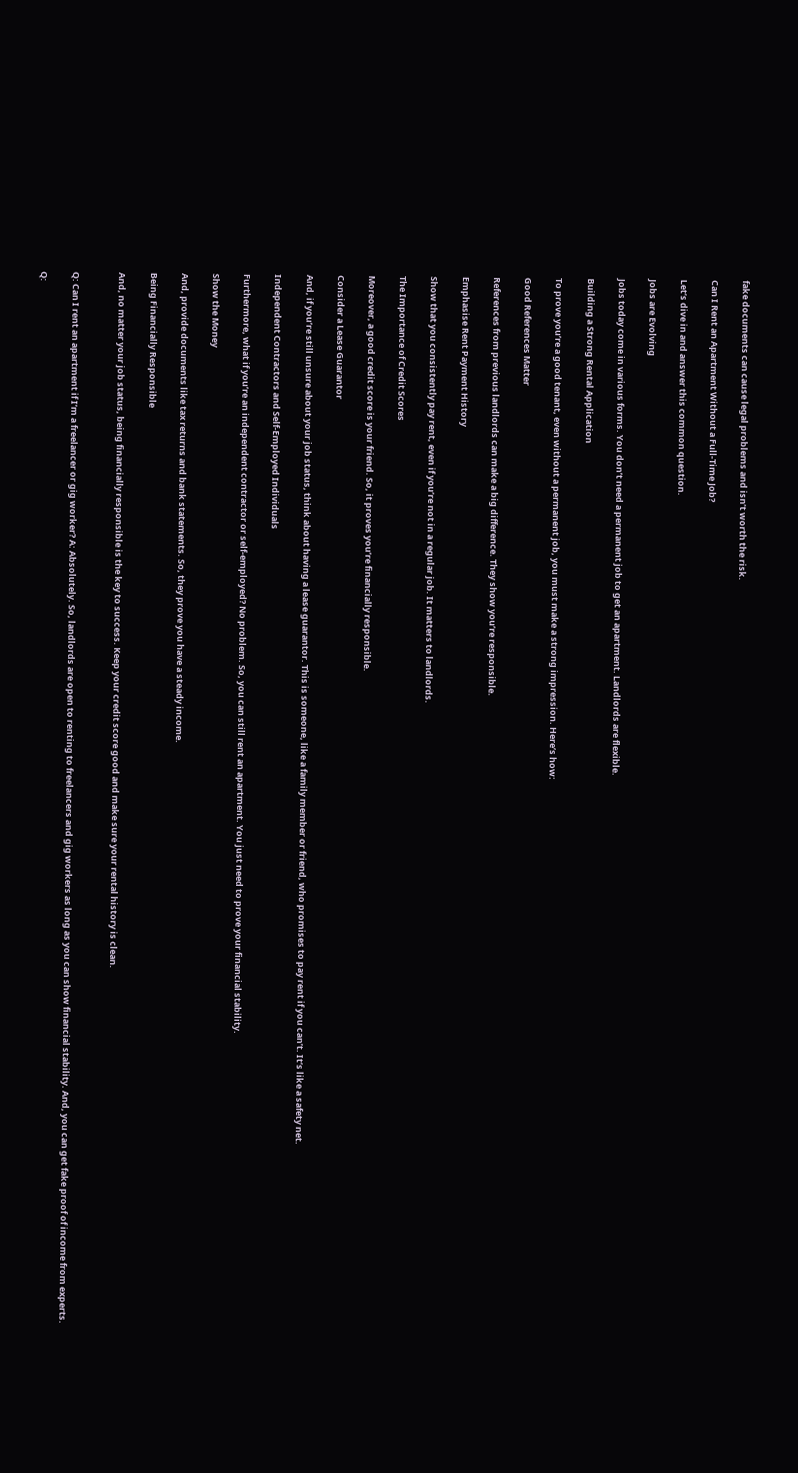fake documents can cause legal problems and isn’t worth the risk.

Can I Rent an Apartment Without a Full-Time Job?

Let’s dive in and answer this common question.

Jobs are Evolving

Jobs today come in various forms. You don’t need a permanent job to get an apartment. Landlords are flexible.

Building a Strong Rental Application

To prove you’re a good tenant, even without a permanent job, you must make a strong impression. Here’s how:

Good References Matter

References from previous landlords can make a big difference. They show you’re responsible.

Emphasise Rent Payment History

Show that you consistently pay rent, even if you’re not in a regular job. It matters to landlords.

The Importance of Credit Scores

Moreover, a good credit score is your friend. So, it proves you’re financially responsible.

Consider a Lease Guarantor

And, if you’re still unsure about your job status, think about having a lease guarantor. This is someone, like a family member or friend, who promises to pay rent if you can’t. It’s like a safety net.

Independent Contractors and Self-Employed Individuals

Furthermore, what if you’re an independent contractor or self-employed? No problem. So, you can still rent an apartment. You just need to prove your financial stability.

Show the Money

And, provide documents like tax returns and bank statements. So, they prove you have a steady income.

Being Financially Responsible

And, no matter your job status, being financially responsible is the key to success. Keep your credit score good and make sure your rental history is clean.


Q: Can I rent an apartment if I’m a freelancer or gig worker? A: Absolutely. So, landlords are open to renting to freelancers and gig workers as long as you can show financial stability. And, you can get fake proof of income from experts.

Q: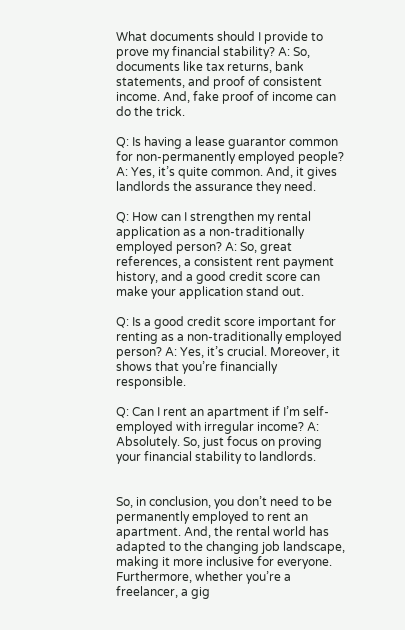What documents should I provide to prove my financial stability? A: So, documents like tax returns, bank statements, and proof of consistent income. And, fake proof of income can do the trick.

Q: Is having a lease guarantor common for non-permanently employed people? A: Yes, it’s quite common. And, it gives landlords the assurance they need.

Q: How can I strengthen my rental application as a non-traditionally employed person? A: So, great references, a consistent rent payment history, and a good credit score can make your application stand out.

Q: Is a good credit score important for renting as a non-traditionally employed person? A: Yes, it’s crucial. Moreover, it shows that you’re financially responsible.

Q: Can I rent an apartment if I’m self-employed with irregular income? A: Absolutely. So, just focus on proving your financial stability to landlords.


So, in conclusion, you don’t need to be permanently employed to rent an apartment. And, the rental world has adapted to the changing job landscape, making it more inclusive for everyone. Furthermore, whether you’re a freelancer, a gig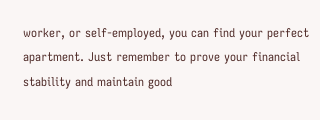worker, or self-employed, you can find your perfect apartment. Just remember to prove your financial stability and maintain good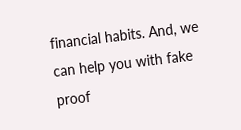financial habits. And, we can help you with fake proof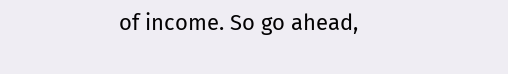of income. So go ahead,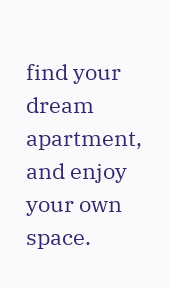find your dream apartment, and enjoy your own space.